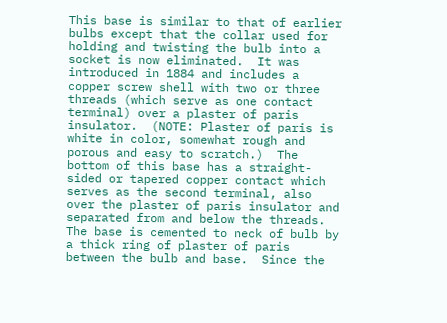This base is similar to that of earlier bulbs except that the collar used for holding and twisting the bulb into a socket is now eliminated.  It was introduced in 1884 and includes a copper screw shell with two or three threads (which serve as one contact terminal) over a plaster of paris insulator.  (NOTE: Plaster of paris is white in color, somewhat rough and porous and easy to scratch.)  The bottom of this base has a straight-sided or tapered copper contact which serves as the second terminal, also over the plaster of paris insulator and separated from and below the threads.  The base is cemented to neck of bulb by a thick ring of plaster of paris between the bulb and base.  Since the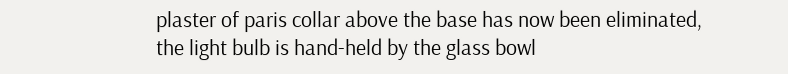plaster of paris collar above the base has now been eliminated, the light bulb is hand-held by the glass bowl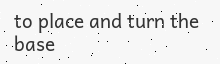to place and turn the base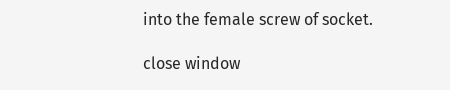into the female screw of socket.

close window